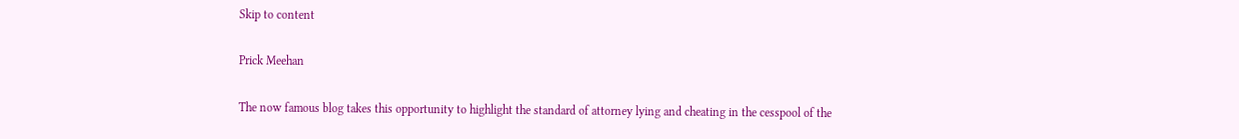Skip to content

Prick Meehan

The now famous blog takes this opportunity to highlight the standard of attorney lying and cheating in the cesspool of the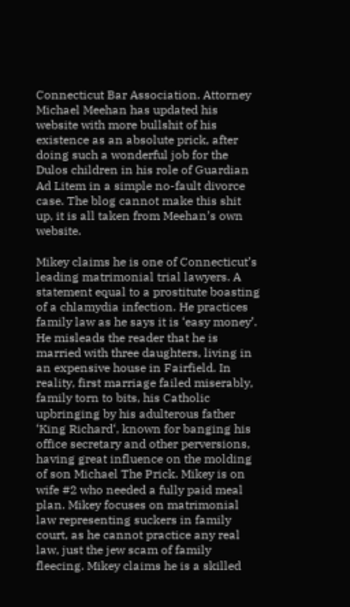Connecticut Bar Association. Attorney Michael Meehan has updated his website with more bullshit of his existence as an absolute prick, after doing such a wonderful job for the Dulos children in his role of Guardian Ad Litem in a simple no-fault divorce case. The blog cannot make this shit up, it is all taken from Meehan’s own website.

Mikey claims he is one of Connecticut’s leading matrimonial trial lawyers. A statement equal to a prostitute boasting of a chlamydia infection. He practices family law as he says it is ‘easy money’. He misleads the reader that he is married with three daughters, living in an expensive house in Fairfield. In reality, first marriage failed miserably, family torn to bits, his Catholic upbringing by his adulterous father ‘King Richard‘, known for banging his office secretary and other perversions, having great influence on the molding of son Michael The Prick. Mikey is on wife #2 who needed a fully paid meal plan. Mikey focuses on matrimonial law representing suckers in family court, as he cannot practice any real law, just the jew scam of family fleecing. Mikey claims he is a skilled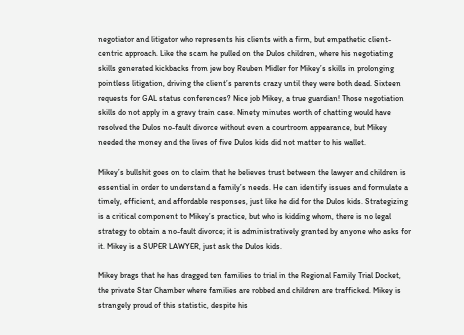negotiator and litigator who represents his clients with a firm, but empathetic client-centric approach. Like the scam he pulled on the Dulos children, where his negotiating skills generated kickbacks from jew boy Reuben Midler for Mikey’s skills in prolonging pointless litigation, driving the client’s parents crazy until they were both dead. Sixteen requests for GAL status conferences? Nice job Mikey, a true guardian! Those negotiation skills do not apply in a gravy train case. Ninety minutes worth of chatting would have resolved the Dulos no-fault divorce without even a courtroom appearance, but Mikey needed the money and the lives of five Dulos kids did not matter to his wallet.

Mikey’s bullshit goes on to claim that he believes trust between the lawyer and children is essential in order to understand a family’s needs. He can identify issues and formulate a timely, efficient, and affordable responses, just like he did for the Dulos kids. Strategizing is a critical component to Mikey’s practice, but who is kidding whom, there is no legal strategy to obtain a no-fault divorce; it is administratively granted by anyone who asks for it. Mikey is a SUPER LAWYER, just ask the Dulos kids.

Mikey brags that he has dragged ten families to trial in the Regional Family Trial Docket, the private Star Chamber where families are robbed and children are trafficked. Mikey is strangely proud of this statistic, despite his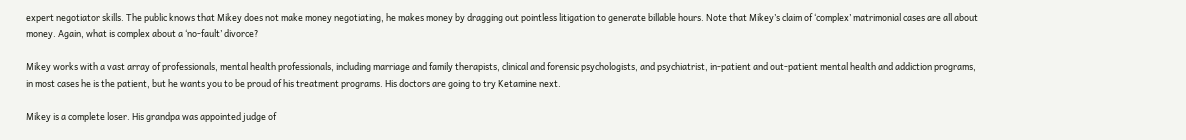expert negotiator skills. The public knows that Mikey does not make money negotiating, he makes money by dragging out pointless litigation to generate billable hours. Note that Mikey’s claim of ‘complex’ matrimonial cases are all about money. Again, what is complex about a ‘no-fault’ divorce?

Mikey works with a vast array of professionals, mental health professionals, including marriage and family therapists, clinical and forensic psychologists, and psychiatrist, in-patient and out-patient mental health and addiction programs, in most cases he is the patient, but he wants you to be proud of his treatment programs. His doctors are going to try Ketamine next.

Mikey is a complete loser. His grandpa was appointed judge of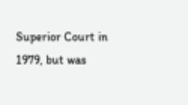Superior Court in 1979, but was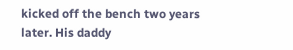kicked off the bench two years later. His daddy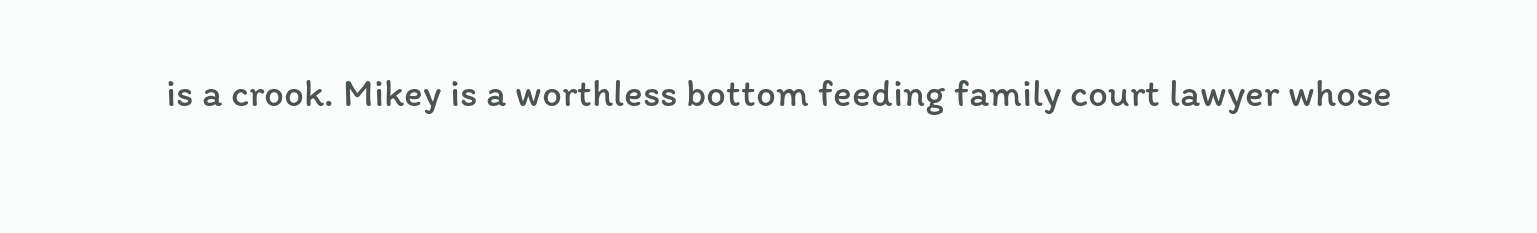is a crook. Mikey is a worthless bottom feeding family court lawyer whose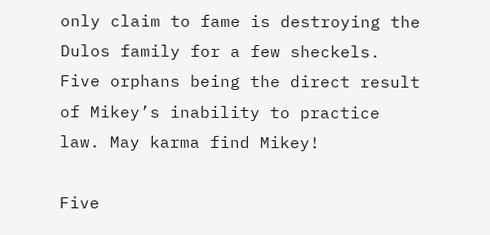only claim to fame is destroying the Dulos family for a few sheckels. Five orphans being the direct result of Mikey’s inability to practice law. May karma find Mikey!

Five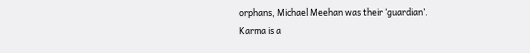orphans, Michael Meehan was their ‘guardian’.
Karma is a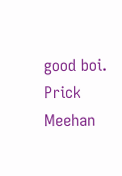good boi.
Prick Meehan